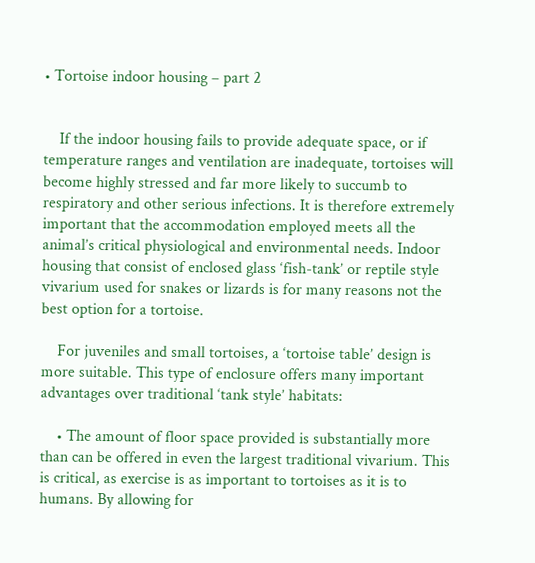• Tortoise indoor housing – part 2


    If the indoor housing fails to provide adequate space, or if temperature ranges and ventilation are inadequate, tortoises will become highly stressed and far more likely to succumb to respiratory and other serious infections. It is therefore extremely important that the accommodation employed meets all the animal’s critical physiological and environmental needs. Indoor housing that consist of enclosed glass ‘fish-tank’ or reptile style vivarium used for snakes or lizards is for many reasons not the best option for a tortoise.

    For juveniles and small tortoises, a ‘tortoise table’ design is more suitable. This type of enclosure offers many important advantages over traditional ‘tank style’ habitats:

    • The amount of floor space provided is substantially more than can be offered in even the largest traditional vivarium. This is critical, as exercise is as important to tortoises as it is to humans. By allowing for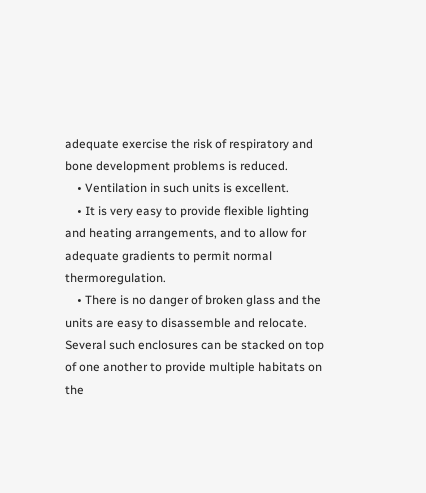adequate exercise the risk of respiratory and bone development problems is reduced.
    • Ventilation in such units is excellent.
    • It is very easy to provide flexible lighting and heating arrangements, and to allow for adequate gradients to permit normal thermoregulation.
    • There is no danger of broken glass and the units are easy to disassemble and relocate. Several such enclosures can be stacked on top of one another to provide multiple habitats on the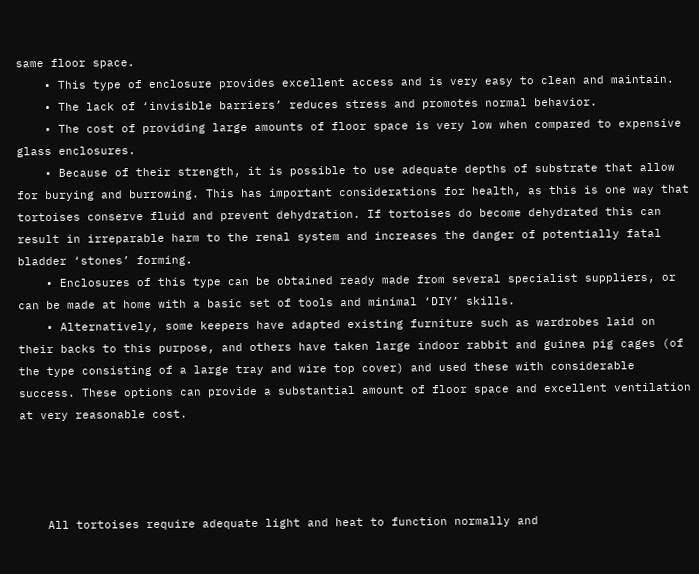same floor space.
    • This type of enclosure provides excellent access and is very easy to clean and maintain.
    • The lack of ‘invisible barriers’ reduces stress and promotes normal behavior.
    • The cost of providing large amounts of floor space is very low when compared to expensive glass enclosures.
    • Because of their strength, it is possible to use adequate depths of substrate that allow for burying and burrowing. This has important considerations for health, as this is one way that tortoises conserve fluid and prevent dehydration. If tortoises do become dehydrated this can result in irreparable harm to the renal system and increases the danger of potentially fatal bladder ‘stones’ forming.
    • Enclosures of this type can be obtained ready made from several specialist suppliers, or can be made at home with a basic set of tools and minimal ‘DIY’ skills.
    • Alternatively, some keepers have adapted existing furniture such as wardrobes laid on their backs to this purpose, and others have taken large indoor rabbit and guinea pig cages (of the type consisting of a large tray and wire top cover) and used these with considerable success. These options can provide a substantial amount of floor space and excellent ventilation at very reasonable cost.




    All tortoises require adequate light and heat to function normally and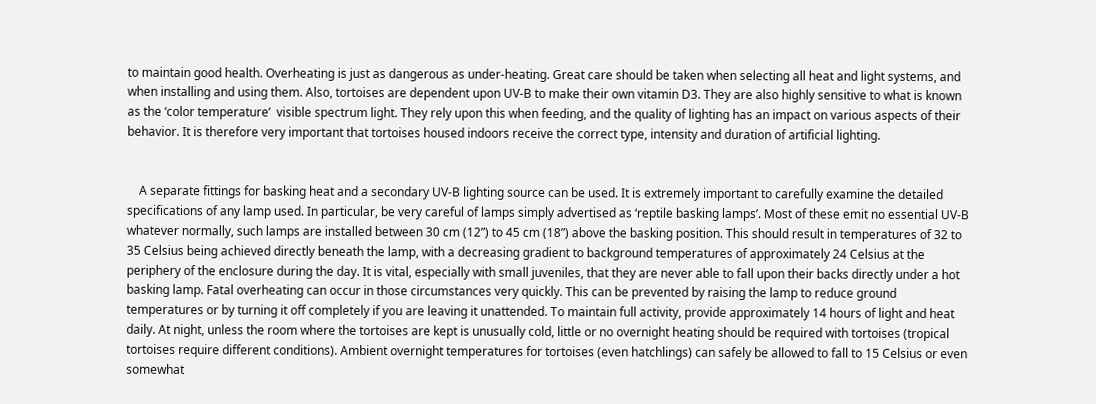to maintain good health. Overheating is just as dangerous as under-heating. Great care should be taken when selecting all heat and light systems, and when installing and using them. Also, tortoises are dependent upon UV-B to make their own vitamin D3. They are also highly sensitive to what is known as the ‘color temperature’  visible spectrum light. They rely upon this when feeding, and the quality of lighting has an impact on various aspects of their behavior. It is therefore very important that tortoises housed indoors receive the correct type, intensity and duration of artificial lighting.


    A separate fittings for basking heat and a secondary UV-B lighting source can be used. It is extremely important to carefully examine the detailed specifications of any lamp used. In particular, be very careful of lamps simply advertised as ‘reptile basking lamps’. Most of these emit no essential UV-B whatever normally, such lamps are installed between 30 cm (12”) to 45 cm (18”) above the basking position. This should result in temperatures of 32 to 35 Celsius being achieved directly beneath the lamp, with a decreasing gradient to background temperatures of approximately 24 Celsius at the periphery of the enclosure during the day. It is vital, especially with small juveniles, that they are never able to fall upon their backs directly under a hot basking lamp. Fatal overheating can occur in those circumstances very quickly. This can be prevented by raising the lamp to reduce ground temperatures or by turning it off completely if you are leaving it unattended. To maintain full activity, provide approximately 14 hours of light and heat daily. At night, unless the room where the tortoises are kept is unusually cold, little or no overnight heating should be required with tortoises (tropical tortoises require different conditions). Ambient overnight temperatures for tortoises (even hatchlings) can safely be allowed to fall to 15 Celsius or even somewhat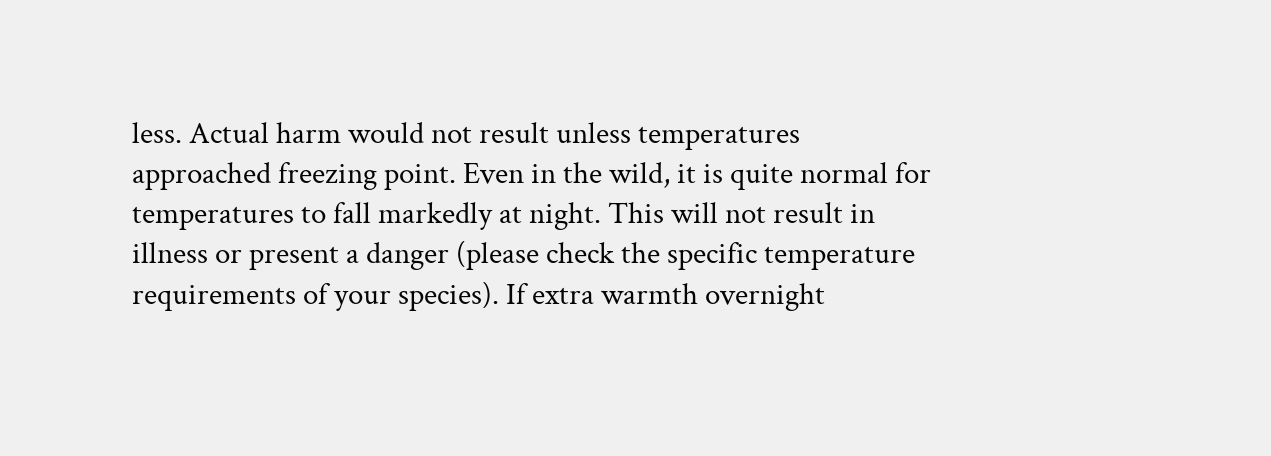less. Actual harm would not result unless temperatures approached freezing point. Even in the wild, it is quite normal for temperatures to fall markedly at night. This will not result in illness or present a danger (please check the specific temperature requirements of your species). If extra warmth overnight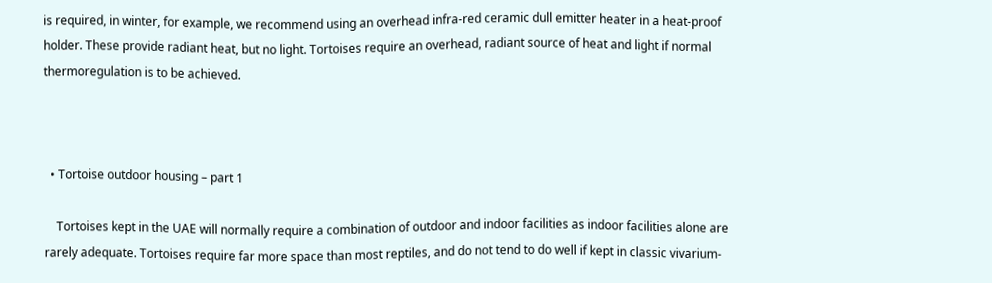is required, in winter, for example, we recommend using an overhead infra-red ceramic dull emitter heater in a heat-proof holder. These provide radiant heat, but no light. Tortoises require an overhead, radiant source of heat and light if normal thermoregulation is to be achieved.



  • Tortoise outdoor housing – part 1

    Tortoises kept in the UAE will normally require a combination of outdoor and indoor facilities as indoor facilities alone are rarely adequate. Tortoises require far more space than most reptiles, and do not tend to do well if kept in classic vivarium-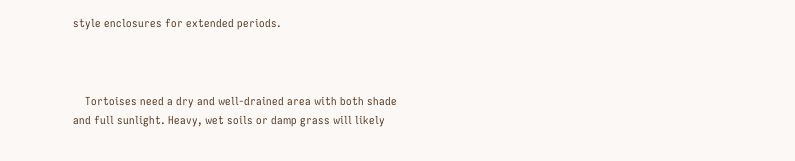style enclosures for extended periods.



    Tortoises need a dry and well-drained area with both shade and full sunlight. Heavy, wet soils or damp grass will likely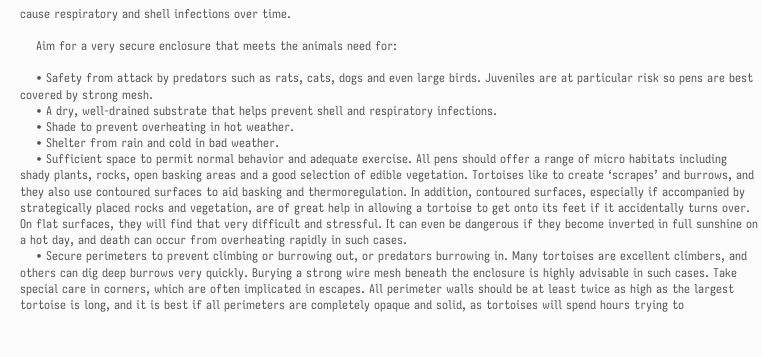cause respiratory and shell infections over time.

    Aim for a very secure enclosure that meets the animals need for:

    • Safety from attack by predators such as rats, cats, dogs and even large birds. Juveniles are at particular risk so pens are best covered by strong mesh.
    • A dry, well-drained substrate that helps prevent shell and respiratory infections.
    • Shade to prevent overheating in hot weather.
    • Shelter from rain and cold in bad weather.
    • Sufficient space to permit normal behavior and adequate exercise. All pens should offer a range of micro habitats including shady plants, rocks, open basking areas and a good selection of edible vegetation. Tortoises like to create ‘scrapes’ and burrows, and they also use contoured surfaces to aid basking and thermoregulation. In addition, contoured surfaces, especially if accompanied by strategically placed rocks and vegetation, are of great help in allowing a tortoise to get onto its feet if it accidentally turns over. On flat surfaces, they will find that very difficult and stressful. It can even be dangerous if they become inverted in full sunshine on a hot day, and death can occur from overheating rapidly in such cases.
    • Secure perimeters to prevent climbing or burrowing out, or predators burrowing in. Many tortoises are excellent climbers, and others can dig deep burrows very quickly. Burying a strong wire mesh beneath the enclosure is highly advisable in such cases. Take special care in corners, which are often implicated in escapes. All perimeter walls should be at least twice as high as the largest tortoise is long, and it is best if all perimeters are completely opaque and solid, as tortoises will spend hours trying to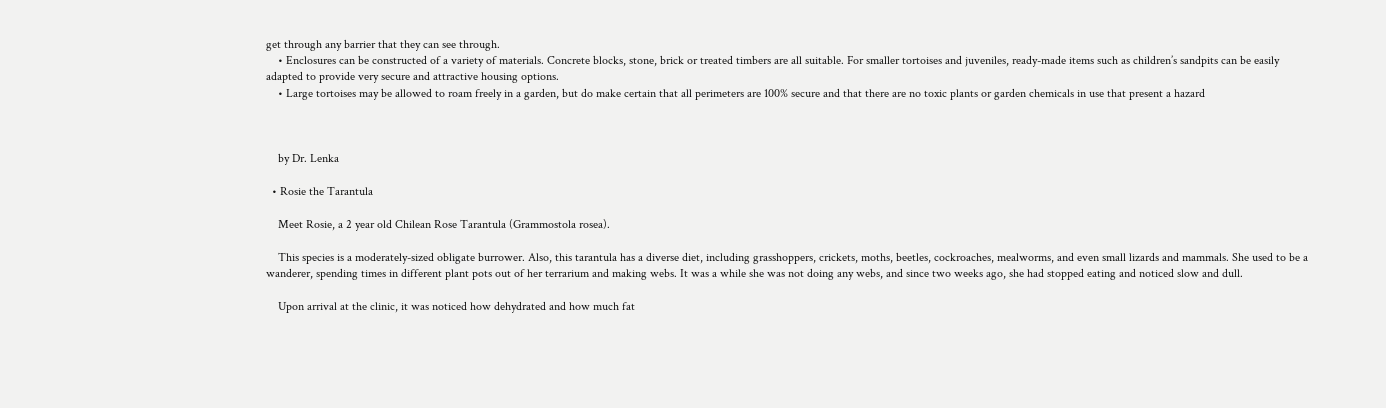get through any barrier that they can see through.
    • Enclosures can be constructed of a variety of materials. Concrete blocks, stone, brick or treated timbers are all suitable. For smaller tortoises and juveniles, ready-made items such as children’s sandpits can be easily adapted to provide very secure and attractive housing options.
    • Large tortoises may be allowed to roam freely in a garden, but do make certain that all perimeters are 100% secure and that there are no toxic plants or garden chemicals in use that present a hazard



    by Dr. Lenka

  • Rosie the Tarantula

    Meet Rosie, a 2 year old Chilean Rose Tarantula (Grammostola rosea).

    This species is a moderately-sized obligate burrower. Also, this tarantula has a diverse diet, including grasshoppers, crickets, moths, beetles, cockroaches, mealworms, and even small lizards and mammals. She used to be a wanderer, spending times in different plant pots out of her terrarium and making webs. It was a while she was not doing any webs, and since two weeks ago, she had stopped eating and noticed slow and dull.

    Upon arrival at the clinic, it was noticed how dehydrated and how much fat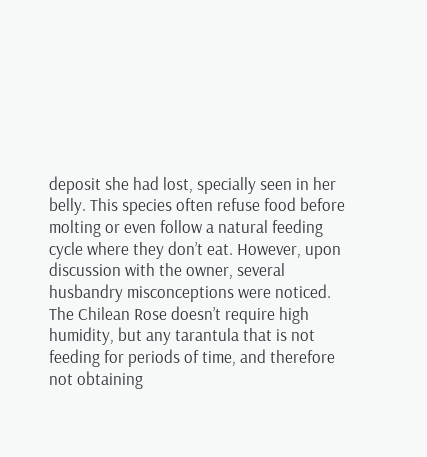deposit she had lost, specially seen in her belly. This species often refuse food before molting or even follow a natural feeding cycle where they don’t eat. However, upon discussion with the owner, several husbandry misconceptions were noticed. The Chilean Rose doesn’t require high humidity, but any tarantula that is not feeding for periods of time, and therefore not obtaining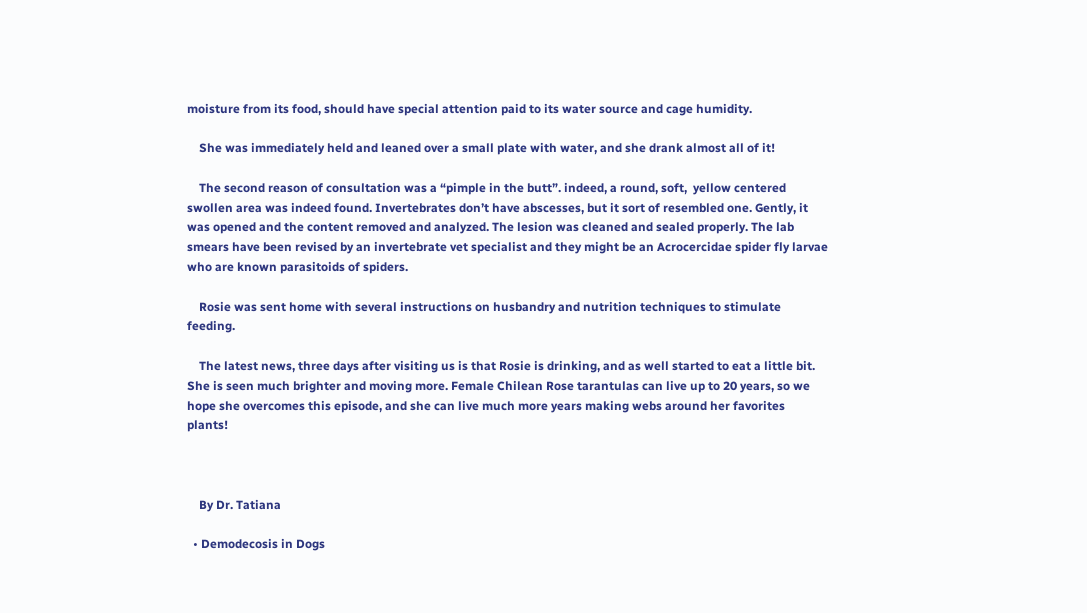moisture from its food, should have special attention paid to its water source and cage humidity.

    She was immediately held and leaned over a small plate with water, and she drank almost all of it!

    The second reason of consultation was a “pimple in the butt”. indeed, a round, soft,  yellow centered swollen area was indeed found. Invertebrates don’t have abscesses, but it sort of resembled one. Gently, it was opened and the content removed and analyzed. The lesion was cleaned and sealed properly. The lab smears have been revised by an invertebrate vet specialist and they might be an Acrocercidae spider fly larvae who are known parasitoids of spiders.

    Rosie was sent home with several instructions on husbandry and nutrition techniques to stimulate feeding.

    The latest news, three days after visiting us is that Rosie is drinking, and as well started to eat a little bit. She is seen much brighter and moving more. Female Chilean Rose tarantulas can live up to 20 years, so we hope she overcomes this episode, and she can live much more years making webs around her favorites plants!



    By Dr. Tatiana

  • Demodecosis in Dogs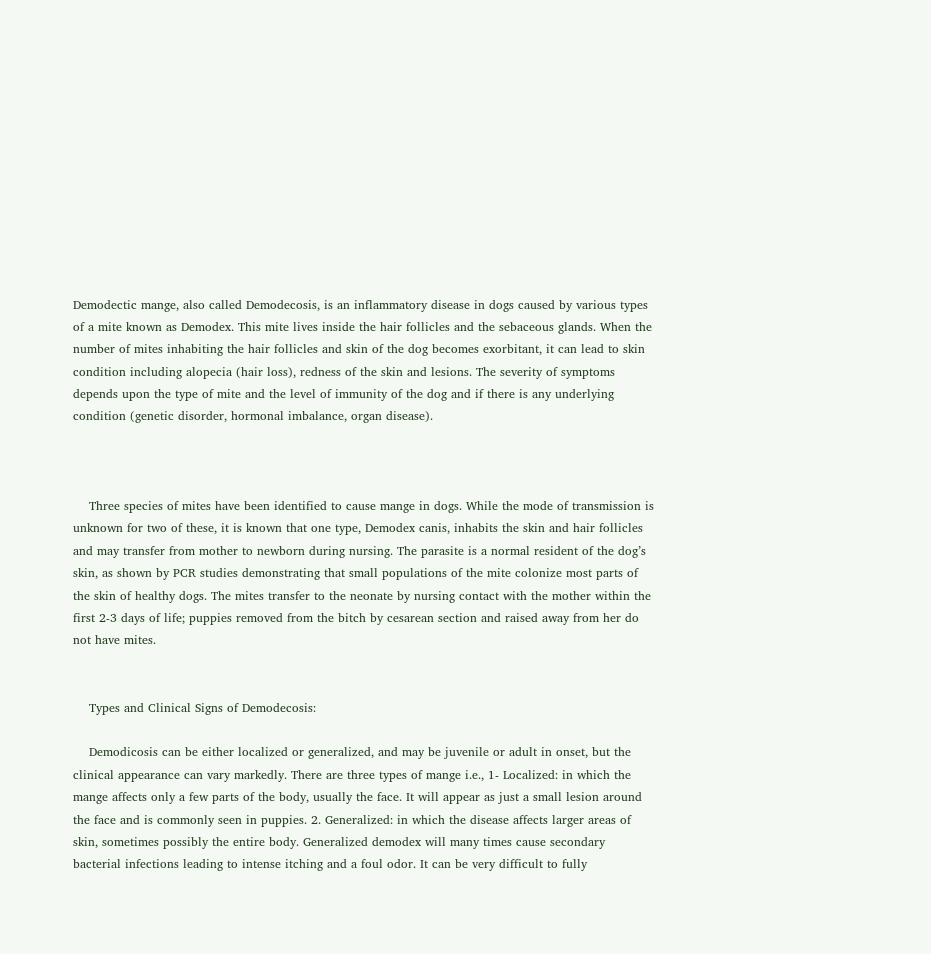Demodectic mange, also called Demodecosis, is an inflammatory disease in dogs caused by various types of a mite known as Demodex. This mite lives inside the hair follicles and the sebaceous glands. When the number of mites inhabiting the hair follicles and skin of the dog becomes exorbitant, it can lead to skin condition including alopecia (hair loss), redness of the skin and lesions. The severity of symptoms depends upon the type of mite and the level of immunity of the dog and if there is any underlying condition (genetic disorder, hormonal imbalance, organ disease).



    Three species of mites have been identified to cause mange in dogs. While the mode of transmission is unknown for two of these, it is known that one type, Demodex canis, inhabits the skin and hair follicles and may transfer from mother to newborn during nursing. The parasite is a normal resident of the dog’s skin, as shown by PCR studies demonstrating that small populations of the mite colonize most parts of the skin of healthy dogs. The mites transfer to the neonate by nursing contact with the mother within the first 2-3 days of life; puppies removed from the bitch by cesarean section and raised away from her do not have mites.


    Types and Clinical Signs of Demodecosis:

    Demodicosis can be either localized or generalized, and may be juvenile or adult in onset, but the clinical appearance can vary markedly. There are three types of mange i.e., 1- Localized: in which the mange affects only a few parts of the body, usually the face. It will appear as just a small lesion around the face and is commonly seen in puppies. 2. Generalized: in which the disease affects larger areas of skin, sometimes possibly the entire body. Generalized demodex will many times cause secondary bacterial infections leading to intense itching and a foul odor. It can be very difficult to fully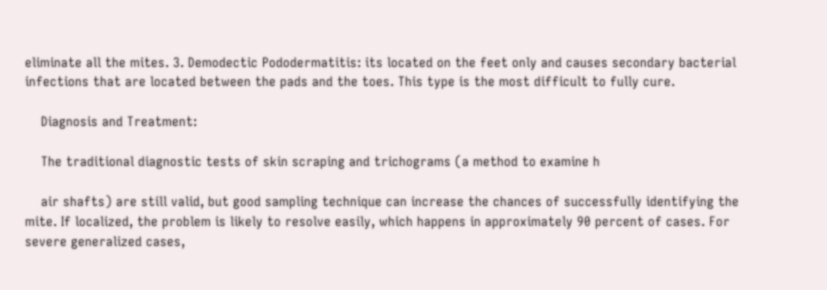eliminate all the mites. 3. Demodectic Pododermatitis: its located on the feet only and causes secondary bacterial infections that are located between the pads and the toes. This type is the most difficult to fully cure.

    Diagnosis and Treatment:

    The traditional diagnostic tests of skin scraping and trichograms (a method to examine h

    air shafts) are still valid, but good sampling technique can increase the chances of successfully identifying the mite. If localized, the problem is likely to resolve easily, which happens in approximately 90 percent of cases. For severe generalized cases,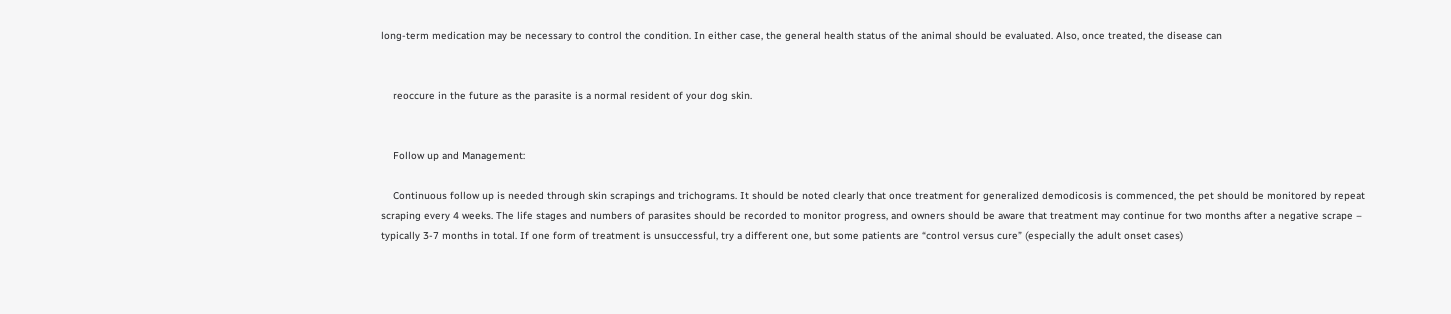long-term medication may be necessary to control the condition. In either case, the general health status of the animal should be evaluated. Also, once treated, the disease can


    reoccure in the future as the parasite is a normal resident of your dog skin.


    Follow up and Management:

    Continuous follow up is needed through skin scrapings and trichograms. It should be noted clearly that once treatment for generalized demodicosis is commenced, the pet should be monitored by repeat scraping every 4 weeks. The life stages and numbers of parasites should be recorded to monitor progress, and owners should be aware that treatment may continue for two months after a negative scrape – typically 3-7 months in total. If one form of treatment is unsuccessful, try a different one, but some patients are “control versus cure” (especially the adult onset cases)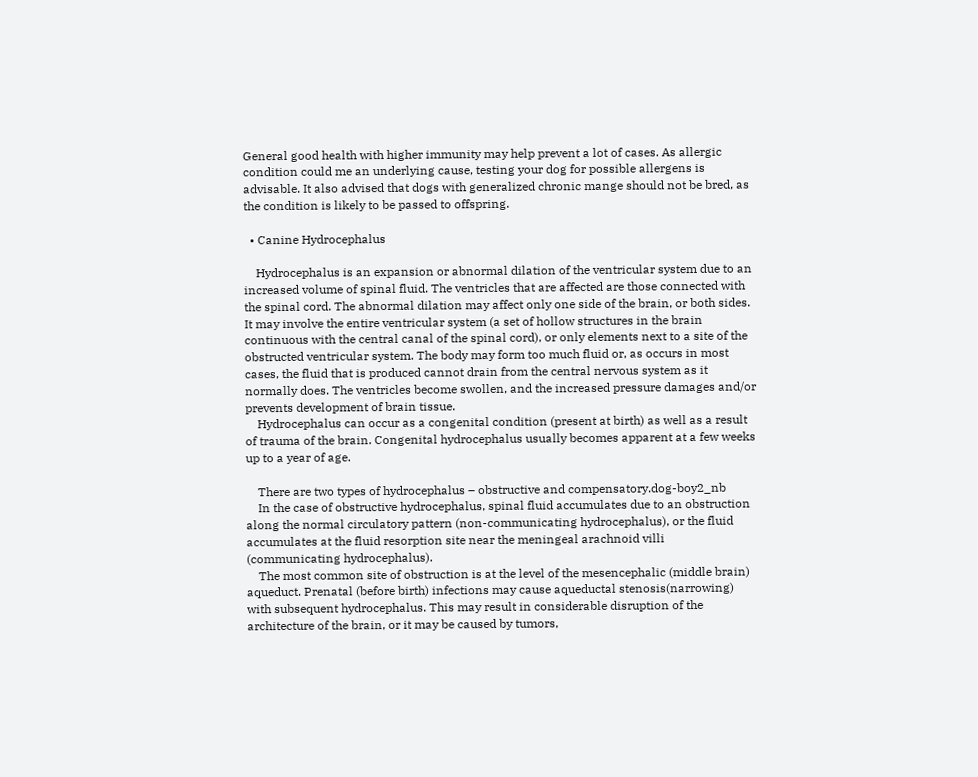General good health with higher immunity may help prevent a lot of cases. As allergic condition could me an underlying cause, testing your dog for possible allergens is advisable. It also advised that dogs with generalized chronic mange should not be bred, as the condition is likely to be passed to offspring.

  • Canine Hydrocephalus

    Hydrocephalus is an expansion or abnormal dilation of the ventricular system due to an increased volume of spinal fluid. The ventricles that are affected are those connected with the spinal cord. The abnormal dilation may affect only one side of the brain, or both sides. It may involve the entire ventricular system (a set of hollow structures in the brain continuous with the central canal of the spinal cord), or only elements next to a site of the obstructed ventricular system. The body may form too much fluid or, as occurs in most cases, the fluid that is produced cannot drain from the central nervous system as it normally does. The ventricles become swollen, and the increased pressure damages and/or prevents development of brain tissue.
    Hydrocephalus can occur as a congenital condition (present at birth) as well as a result of trauma of the brain. Congenital hydrocephalus usually becomes apparent at a few weeks up to a year of age.

    There are two types of hydrocephalus – obstructive and compensatory.dog-boy2_nb
    In the case of obstructive hydrocephalus, spinal fluid accumulates due to an obstruction along the normal circulatory pattern (non-communicating hydrocephalus), or the fluid accumulates at the fluid resorption site near the meningeal arachnoid villi (communicating hydrocephalus).
    The most common site of obstruction is at the level of the mesencephalic (middle brain) aqueduct. Prenatal (before birth) infections may cause aqueductal stenosis(narrowing) with subsequent hydrocephalus. This may result in considerable disruption of the architecture of the brain, or it may be caused by tumors,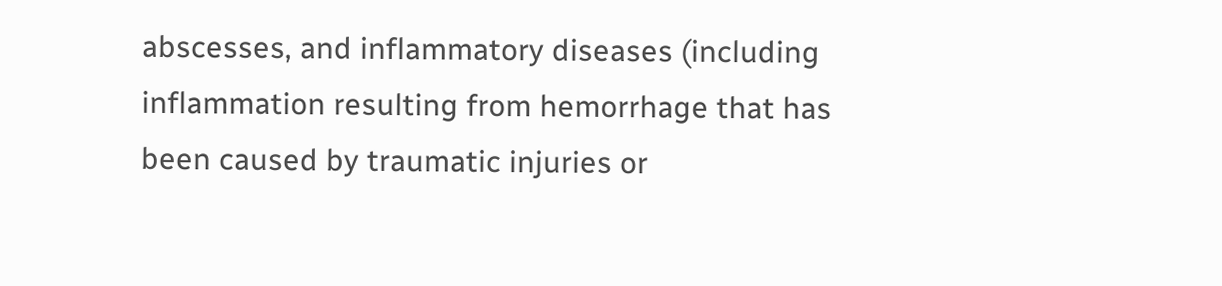abscesses, and inflammatory diseases (including inflammation resulting from hemorrhage that has been caused by traumatic injuries or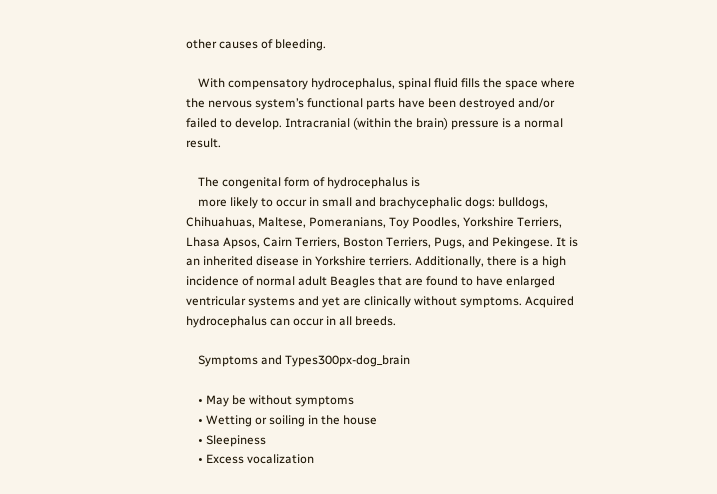other causes of bleeding.

    With compensatory hydrocephalus, spinal fluid fills the space where the nervous system’s functional parts have been destroyed and/or failed to develop. Intracranial (within the brain) pressure is a normal result.

    The congenital form of hydrocephalus is
    more likely to occur in small and brachycephalic dogs: bulldogs, Chihuahuas, Maltese, Pomeranians, Toy Poodles, Yorkshire Terriers, Lhasa Apsos, Cairn Terriers, Boston Terriers, Pugs, and Pekingese. It is an inherited disease in Yorkshire terriers. Additionally, there is a high incidence of normal adult Beagles that are found to have enlarged ventricular systems and yet are clinically without symptoms. Acquired hydrocephalus can occur in all breeds.

    Symptoms and Types300px-dog_brain

    • May be without symptoms
    • Wetting or soiling in the house
    • Sleepiness
    • Excess vocalization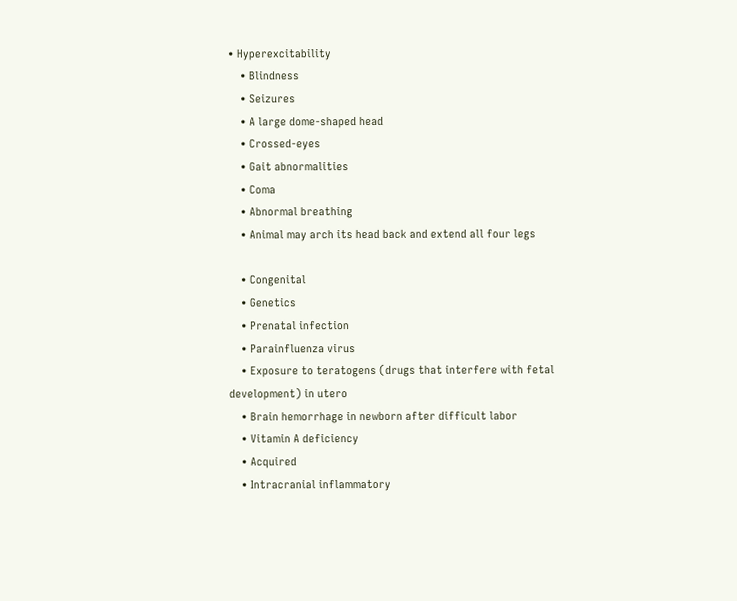• Hyperexcitability
    • Blindness
    • Seizures
    • A large dome-shaped head
    • Crossed-eyes
    • Gait abnormalities
    • Coma
    • Abnormal breathing
    • Animal may arch its head back and extend all four legs

    • Congenital
    • Genetics
    • Prenatal infection
    • Parainfluenza virus
    • Exposure to teratogens (drugs that interfere with fetal development) in utero
    • Brain hemorrhage in newborn after difficult labor
    • Vitamin A deficiency
    • Acquired
    • Intracranial inflammatory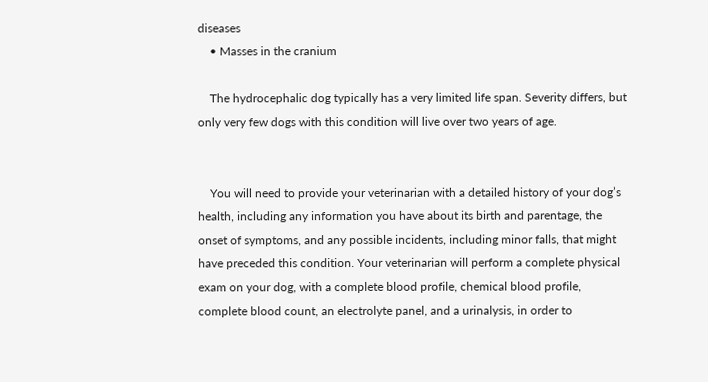diseases
    • Masses in the cranium

    The hydrocephalic dog typically has a very limited life span. Severity differs, but only very few dogs with this condition will live over two years of age.


    You will need to provide your veterinarian with a detailed history of your dog’s health, including any information you have about its birth and parentage, the onset of symptoms, and any possible incidents, including minor falls, that might have preceded this condition. Your veterinarian will perform a complete physical exam on your dog, with a complete blood profile, chemical blood profile, complete blood count, an electrolyte panel, and a urinalysis, in order to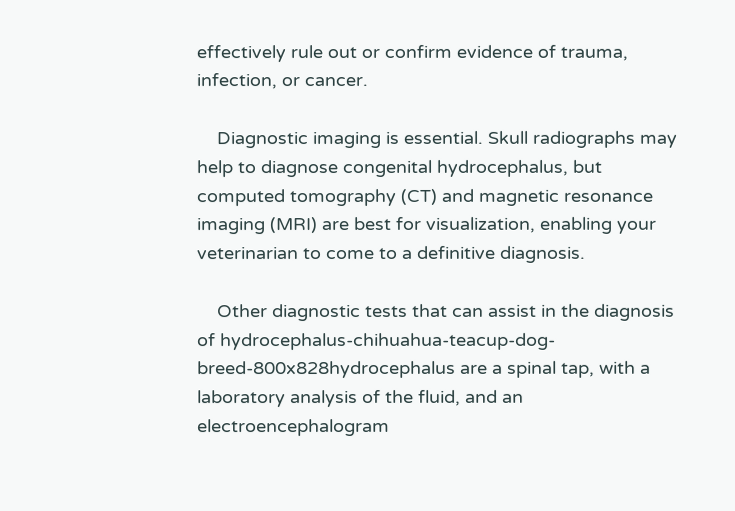effectively rule out or confirm evidence of trauma, infection, or cancer.

    Diagnostic imaging is essential. Skull radiographs may help to diagnose congenital hydrocephalus, but computed tomography (CT) and magnetic resonance imaging (MRI) are best for visualization, enabling your veterinarian to come to a definitive diagnosis.

    Other diagnostic tests that can assist in the diagnosis of hydrocephalus-chihuahua-teacup-dog-breed-800x828hydrocephalus are a spinal tap, with a laboratory analysis of the fluid, and an electroencephalogram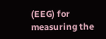(EEG) for measuring the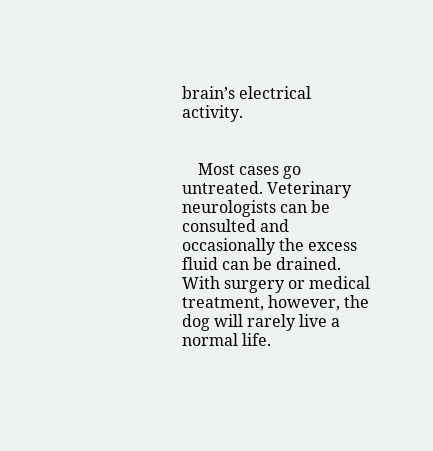brain’s electrical activity.


    Most cases go untreated. Veterinary neurologists can be consulted and occasionally the excess fluid can be drained. With surgery or medical treatment, however, the dog will rarely live a normal life.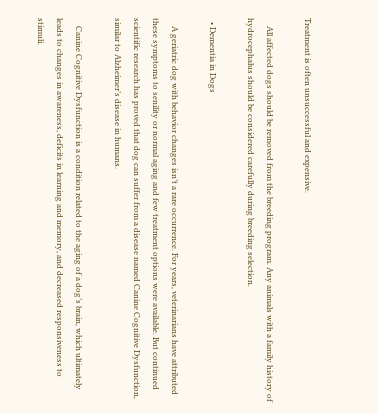Treatment is often unsuccessful and expensive.

    All affected dogs should be removed from the breeding program. Any animals with a family history of hydrocephalus should be considered carefully during breeding selection.

  • Dementia in Dogs

    A geriatric dog with behavior changes isn’t a rare occurrence. For years, veterinarians have attributed these symptoms to senility or normal aging and few treatment options were available. But continued scientific research has proved that dog can suffer from a disease named Canine Cognitive Dysfunction, similar to Alzheimer’s disease in humans.

    Canine Cognitive Dysfunction is a condition related to the aging of a dog’s brain, which ultimately leads to changes in awareness, deficits in learning and memory, and decreased responsiveness to stimuli.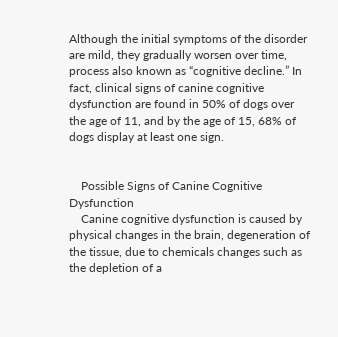Although the initial symptoms of the disorder are mild, they gradually worsen over time, process also known as “cognitive decline.” In fact, clinical signs of canine cognitive dysfunction are found in 50% of dogs over the age of 11, and by the age of 15, 68% of dogs display at least one sign.


    Possible Signs of Canine Cognitive Dysfunction
    Canine cognitive dysfunction is caused by physical changes in the brain, degeneration of the tissue, due to chemicals changes such as the depletion of a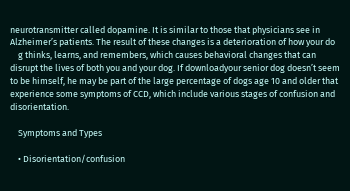neurotransmitter called dopamine. It is similar to those that physicians see in Alzheimer’s patients. The result of these changes is a deterioration of how your do
    g thinks, learns, and remembers, which causes behavioral changes that can disrupt the lives of both you and your dog. If downloadyour senior dog doesn’t seem to be himself, he may be part of the large percentage of dogs age 10 and older that experience some symptoms of CCD, which include various stages of confusion and disorientation.

    Symptoms and Types

    • Disorientation/confusion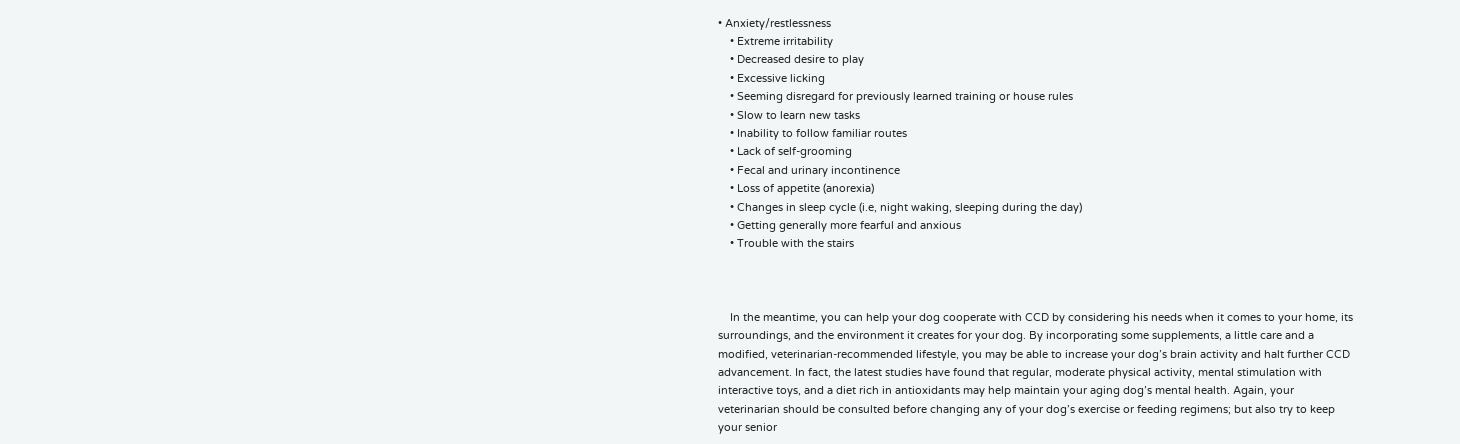• Anxiety/restlessness
    • Extreme irritability
    • Decreased desire to play
    • Excessive licking
    • Seeming disregard for previously learned training or house rules
    • Slow to learn new tasks
    • Inability to follow familiar routes
    • Lack of self-grooming
    • Fecal and urinary incontinence
    • Loss of appetite (anorexia)
    • Changes in sleep cycle (i.e, night waking, sleeping during the day)
    • Getting generally more fearful and anxious
    • Trouble with the stairs



    In the meantime, you can help your dog cooperate with CCD by considering his needs when it comes to your home, its surroundings, and the environment it creates for your dog. By incorporating some supplements, a little care and a modified, veterinarian-recommended lifestyle, you may be able to increase your dog’s brain activity and halt further CCD advancement. In fact, the latest studies have found that regular, moderate physical activity, mental stimulation with interactive toys, and a diet rich in antioxidants may help maintain your aging dog’s mental health. Again, your veterinarian should be consulted before changing any of your dog’s exercise or feeding regimens; but also try to keep your senior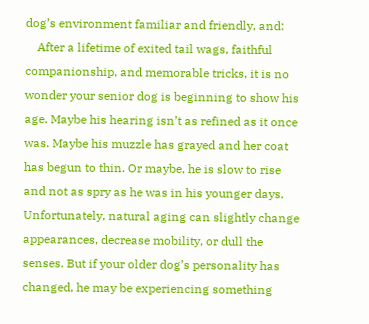dog’s environment familiar and friendly, and:
    After a lifetime of exited tail wags, faithful companionship, and memorable tricks, it is no wonder your senior dog is beginning to show his age. Maybe his hearing isn’t as refined as it once was. Maybe his muzzle has grayed and her coat has begun to thin. Or maybe, he is slow to rise and not as spry as he was in his younger days. Unfortunately, natural aging can slightly change appearances, decrease mobility, or dull the senses. But if your older dog’s personality has changed, he may be experiencing something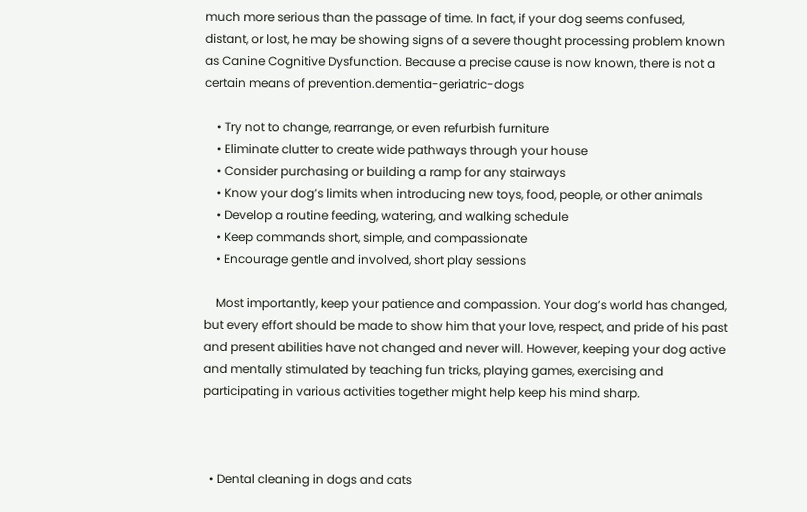much more serious than the passage of time. In fact, if your dog seems confused, distant, or lost, he may be showing signs of a severe thought processing problem known as Canine Cognitive Dysfunction. Because a precise cause is now known, there is not a certain means of prevention.dementia-geriatric-dogs

    • Try not to change, rearrange, or even refurbish furniture
    • Eliminate clutter to create wide pathways through your house
    • Consider purchasing or building a ramp for any stairways
    • Know your dog’s limits when introducing new toys, food, people, or other animals
    • Develop a routine feeding, watering, and walking schedule
    • Keep commands short, simple, and compassionate
    • Encourage gentle and involved, short play sessions

    Most importantly, keep your patience and compassion. Your dog’s world has changed, but every effort should be made to show him that your love, respect, and pride of his past and present abilities have not changed and never will. However, keeping your dog active and mentally stimulated by teaching fun tricks, playing games, exercising and participating in various activities together might help keep his mind sharp.



  • Dental cleaning in dogs and cats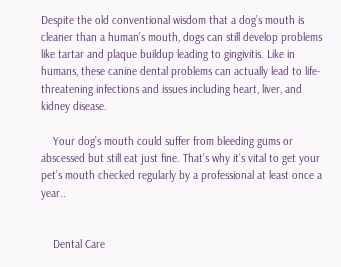Despite the old conventional wisdom that a dog’s mouth is cleaner than a human’s mouth, dogs can still develop problems like tartar and plaque buildup leading to gingivitis. Like in humans, these canine dental problems can actually lead to life-threatening infections and issues including heart, liver, and kidney disease.

    Your dog’s mouth could suffer from bleeding gums or abscessed but still eat just fine. That’s why it’s vital to get your pet’s mouth checked regularly by a professional at least once a year..


    Dental Care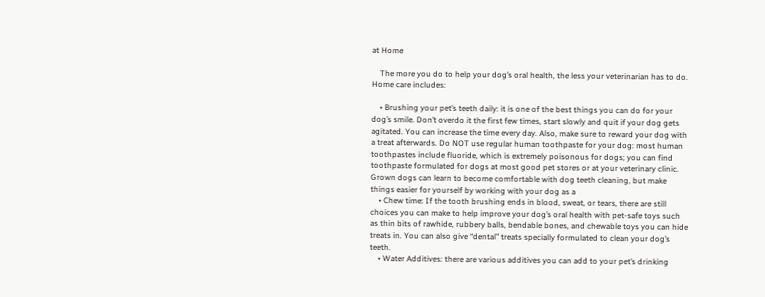at Home

    The more you do to help your dog’s oral health, the less your veterinarian has to do. Home care includes:

    • Brushing your pet’s teeth daily: it is one of the best things you can do for your dog’s smile. Don’t overdo it the first few times, start slowly and quit if your dog gets agitated. You can increase the time every day. Also, make sure to reward your dog with a treat afterwards. Do NOT use regular human toothpaste for your dog: most human toothpastes include fluoride, which is extremely poisonous for dogs; you can find toothpaste formulated for dogs at most good pet stores or at your veterinary clinic. Grown dogs can learn to become comfortable with dog teeth cleaning, but make things easier for yourself by working with your dog as a
    • Chew time: If the tooth brushing ends in blood, sweat, or tears, there are still choices you can make to help improve your dog’s oral health with pet-safe toys such as thin bits of rawhide, rubbery balls, bendable bones, and chewable toys you can hide treats in. You can also give “dental” treats specially formulated to clean your dog’s teeth.
    • Water Additives: there are various additives you can add to your pet’s drinking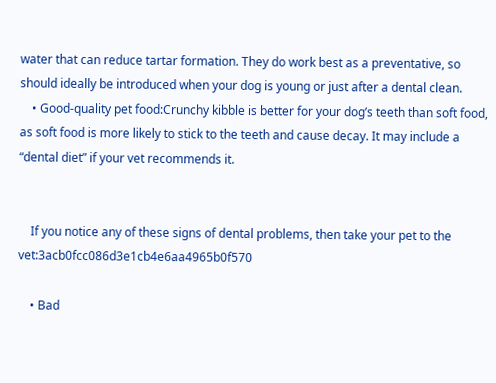water that can reduce tartar formation. They do work best as a preventative, so should ideally be introduced when your dog is young or just after a dental clean.
    • Good-quality pet food:Crunchy kibble is better for your dog’s teeth than soft food, as soft food is more likely to stick to the teeth and cause decay. It may include a “dental diet” if your vet recommends it.


    If you notice any of these signs of dental problems, then take your pet to the vet:3acb0fcc086d3e1cb4e6aa4965b0f570

    • Bad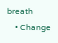breath
    • Change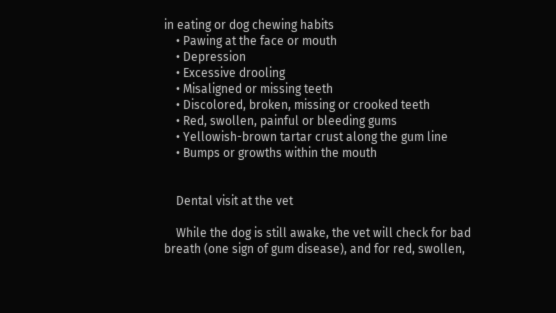in eating or dog chewing habits
    • Pawing at the face or mouth
    • Depression
    • Excessive drooling
    • Misaligned or missing teeth
    • Discolored, broken, missing or crooked teeth
    • Red, swollen, painful or bleeding gums
    • Yellowish-brown tartar crust along the gum line
    • Bumps or growths within the mouth


    Dental visit at the vet

    While the dog is still awake, the vet will check for bad breath (one sign of gum disease), and for red, swollen,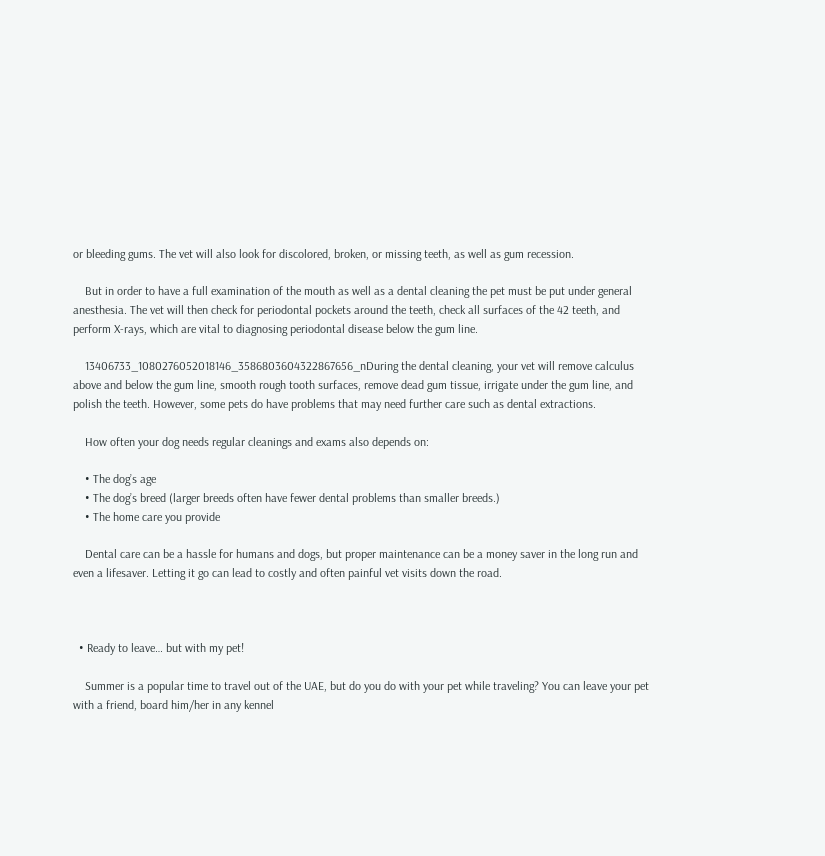or bleeding gums. The vet will also look for discolored, broken, or missing teeth, as well as gum recession.

    But in order to have a full examination of the mouth as well as a dental cleaning the pet must be put under general anesthesia. The vet will then check for periodontal pockets around the teeth, check all surfaces of the 42 teeth, and perform X-rays, which are vital to diagnosing periodontal disease below the gum line.

    13406733_1080276052018146_3586803604322867656_nDuring the dental cleaning, your vet will remove calculus above and below the gum line, smooth rough tooth surfaces, remove dead gum tissue, irrigate under the gum line, and polish the teeth. However, some pets do have problems that may need further care such as dental extractions.

    How often your dog needs regular cleanings and exams also depends on:

    • The dog’s age
    • The dog’s breed (larger breeds often have fewer dental problems than smaller breeds.)
    • The home care you provide

    Dental care can be a hassle for humans and dogs, but proper maintenance can be a money saver in the long run and even a lifesaver. Letting it go can lead to costly and often painful vet visits down the road.



  • Ready to leave… but with my pet!

    Summer is a popular time to travel out of the UAE, but do you do with your pet while traveling? You can leave your pet with a friend, board him/her in any kennel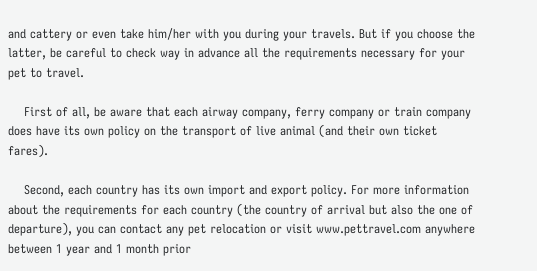and cattery or even take him/her with you during your travels. But if you choose the latter, be careful to check way in advance all the requirements necessary for your pet to travel.

    First of all, be aware that each airway company, ferry company or train company does have its own policy on the transport of live animal (and their own ticket fares).

    Second, each country has its own import and export policy. For more information about the requirements for each country (the country of arrival but also the one of departure), you can contact any pet relocation or visit www.pettravel.com anywhere between 1 year and 1 month prior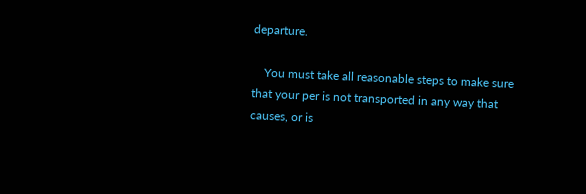departure.

    You must take all reasonable steps to make sure that your per is not transported in any way that causes, or is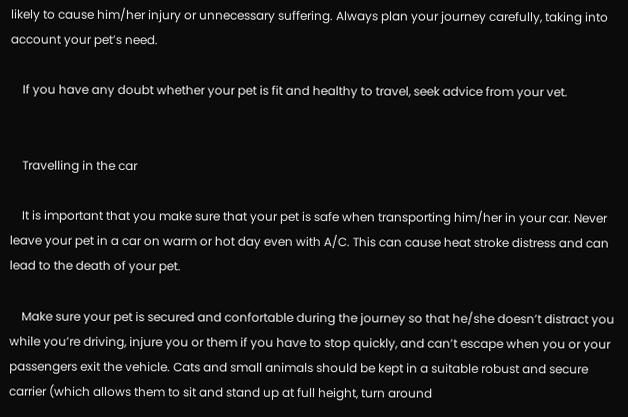likely to cause him/her injury or unnecessary suffering. Always plan your journey carefully, taking into account your pet’s need.

    If you have any doubt whether your pet is fit and healthy to travel, seek advice from your vet.


    Travelling in the car

    It is important that you make sure that your pet is safe when transporting him/her in your car. Never leave your pet in a car on warm or hot day even with A/C. This can cause heat stroke distress and can lead to the death of your pet.

    Make sure your pet is secured and confortable during the journey so that he/she doesn’t distract you while you’re driving, injure you or them if you have to stop quickly, and can’t escape when you or your passengers exit the vehicle. Cats and small animals should be kept in a suitable robust and secure carrier (which allows them to sit and stand up at full height, turn around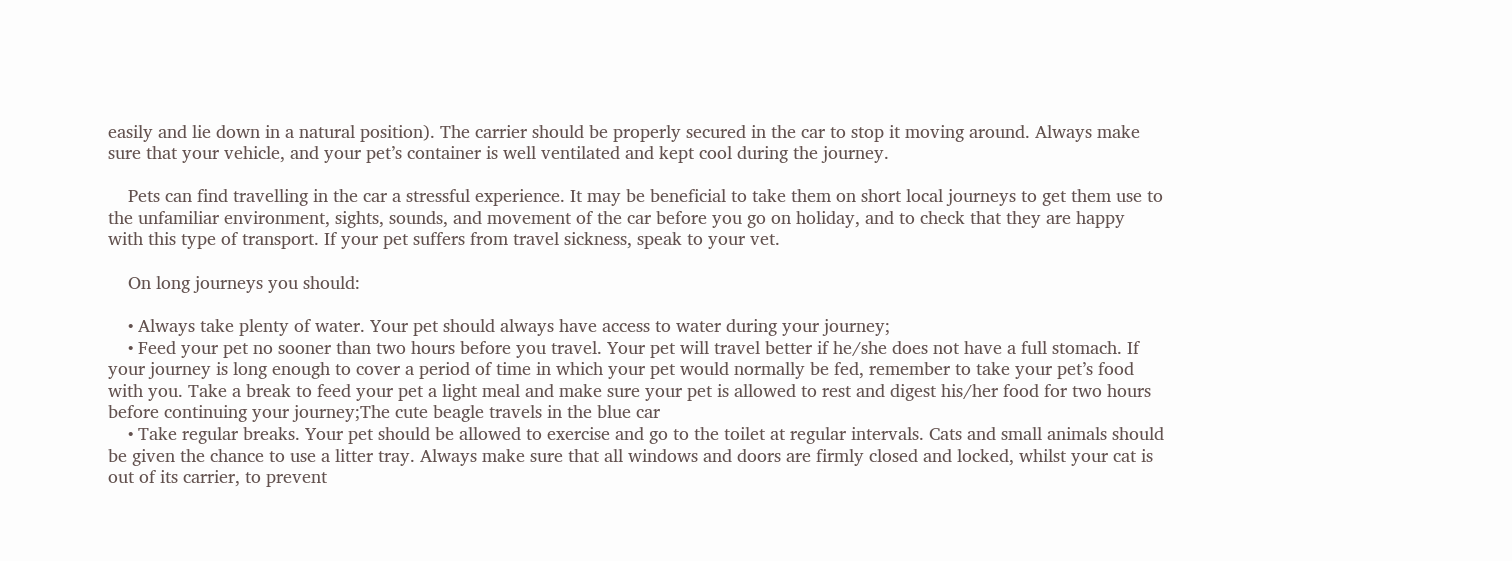easily and lie down in a natural position). The carrier should be properly secured in the car to stop it moving around. Always make sure that your vehicle, and your pet’s container is well ventilated and kept cool during the journey.

    Pets can find travelling in the car a stressful experience. It may be beneficial to take them on short local journeys to get them use to the unfamiliar environment, sights, sounds, and movement of the car before you go on holiday, and to check that they are happy with this type of transport. If your pet suffers from travel sickness, speak to your vet.

    On long journeys you should:

    • Always take plenty of water. Your pet should always have access to water during your journey;
    • Feed your pet no sooner than two hours before you travel. Your pet will travel better if he/she does not have a full stomach. If your journey is long enough to cover a period of time in which your pet would normally be fed, remember to take your pet’s food with you. Take a break to feed your pet a light meal and make sure your pet is allowed to rest and digest his/her food for two hours before continuing your journey;The cute beagle travels in the blue car
    • Take regular breaks. Your pet should be allowed to exercise and go to the toilet at regular intervals. Cats and small animals should be given the chance to use a litter tray. Always make sure that all windows and doors are firmly closed and locked, whilst your cat is out of its carrier, to prevent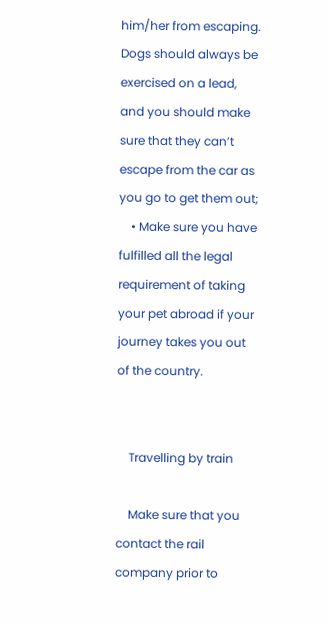him/her from escaping. Dogs should always be exercised on a lead, and you should make sure that they can’t escape from the car as you go to get them out;
    • Make sure you have fulfilled all the legal requirement of taking your pet abroad if your journey takes you out of the country.


    Travelling by train

    Make sure that you contact the rail company prior to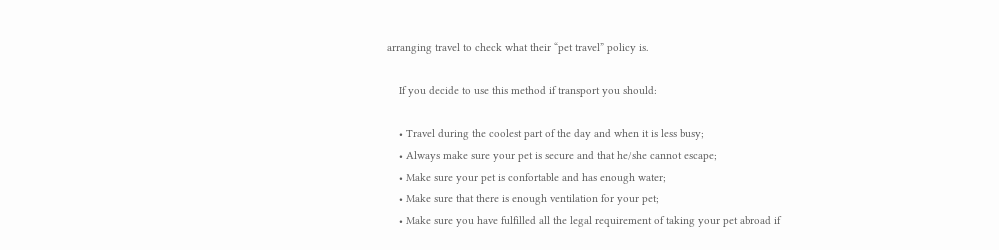arranging travel to check what their “pet travel” policy is.

    If you decide to use this method if transport you should:

    • Travel during the coolest part of the day and when it is less busy;
    • Always make sure your pet is secure and that he/she cannot escape;
    • Make sure your pet is confortable and has enough water;
    • Make sure that there is enough ventilation for your pet;
    • Make sure you have fulfilled all the legal requirement of taking your pet abroad if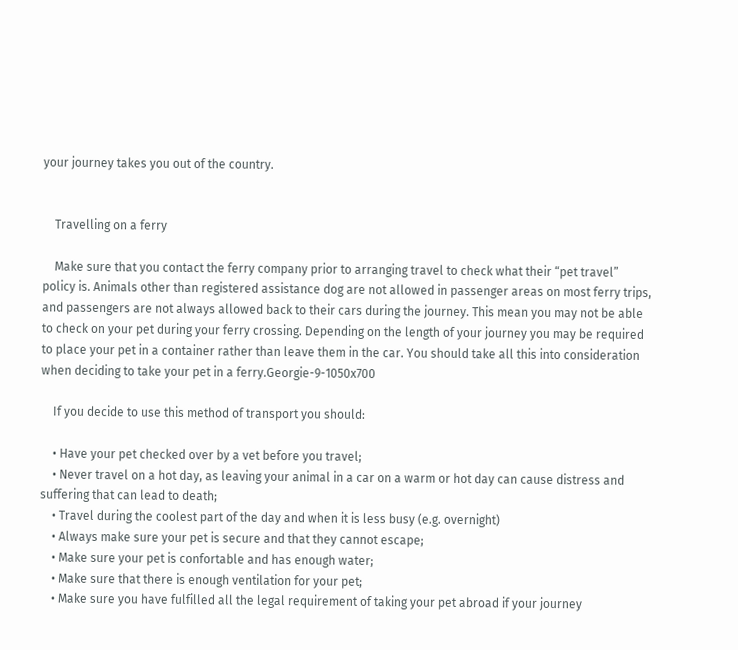your journey takes you out of the country.


    Travelling on a ferry

    Make sure that you contact the ferry company prior to arranging travel to check what their “pet travel” policy is. Animals other than registered assistance dog are not allowed in passenger areas on most ferry trips, and passengers are not always allowed back to their cars during the journey. This mean you may not be able to check on your pet during your ferry crossing. Depending on the length of your journey you may be required to place your pet in a container rather than leave them in the car. You should take all this into consideration when deciding to take your pet in a ferry.Georgie-9-1050x700

    If you decide to use this method of transport you should:

    • Have your pet checked over by a vet before you travel;
    • Never travel on a hot day, as leaving your animal in a car on a warm or hot day can cause distress and suffering that can lead to death;
    • Travel during the coolest part of the day and when it is less busy (e.g. overnight)
    • Always make sure your pet is secure and that they cannot escape;
    • Make sure your pet is confortable and has enough water;
    • Make sure that there is enough ventilation for your pet;
    • Make sure you have fulfilled all the legal requirement of taking your pet abroad if your journey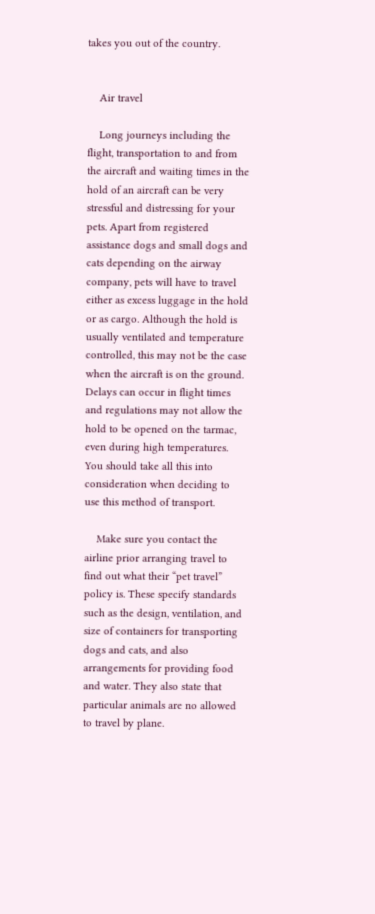takes you out of the country.


    Air travel

    Long journeys including the flight, transportation to and from the aircraft and waiting times in the hold of an aircraft can be very stressful and distressing for your pets. Apart from registered assistance dogs and small dogs and cats depending on the airway company, pets will have to travel either as excess luggage in the hold or as cargo. Although the hold is usually ventilated and temperature controlled, this may not be the case when the aircraft is on the ground. Delays can occur in flight times and regulations may not allow the hold to be opened on the tarmac, even during high temperatures. You should take all this into consideration when deciding to use this method of transport.

    Make sure you contact the airline prior arranging travel to find out what their “pet travel” policy is. These specify standards such as the design, ventilation, and size of containers for transporting dogs and cats, and also arrangements for providing food and water. They also state that particular animals are no allowed to travel by plane.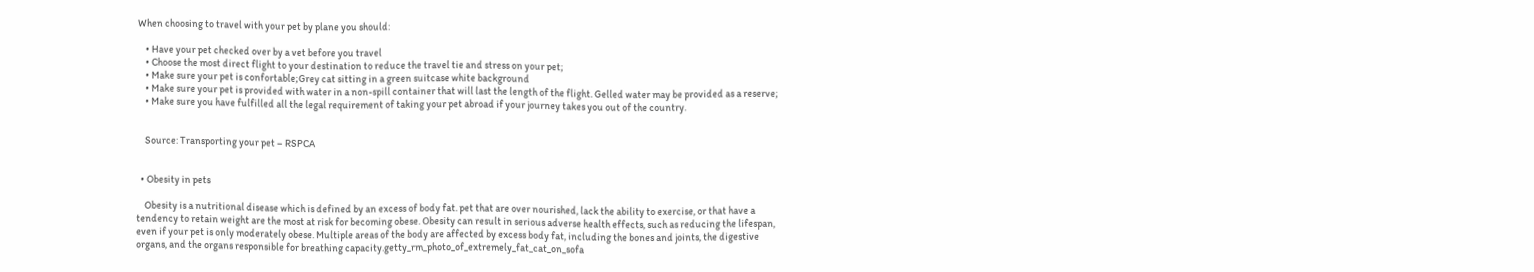When choosing to travel with your pet by plane you should:

    • Have your pet checked over by a vet before you travel
    • Choose the most direct flight to your destination to reduce the travel tie and stress on your pet;
    • Make sure your pet is confortable;Grey cat sitting in a green suitcase white background
    • Make sure your pet is provided with water in a non-spill container that will last the length of the flight. Gelled water may be provided as a reserve;
    • Make sure you have fulfilled all the legal requirement of taking your pet abroad if your journey takes you out of the country.


    Source: Transporting your pet – RSPCA


  • Obesity in pets

    Obesity is a nutritional disease which is defined by an excess of body fat. pet that are over nourished, lack the ability to exercise, or that have a tendency to retain weight are the most at risk for becoming obese. Obesity can result in serious adverse health effects, such as reducing the lifespan, even if your pet is only moderately obese. Multiple areas of the body are affected by excess body fat, including the bones and joints, the digestive organs, and the organs responsible for breathing capacity.getty_rm_photo_of_extremely_fat_cat_on_sofa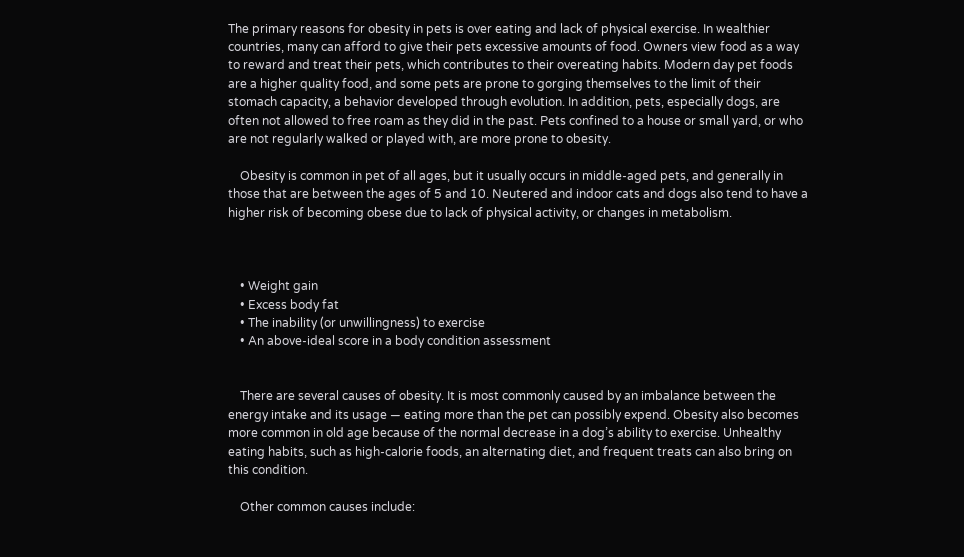The primary reasons for obesity in pets is over eating and lack of physical exercise. In wealthier countries, many can afford to give their pets excessive amounts of food. Owners view food as a way to reward and treat their pets, which contributes to their overeating habits. Modern day pet foods are a higher quality food, and some pets are prone to gorging themselves to the limit of their stomach capacity, a behavior developed through evolution. In addition, pets, especially dogs, are often not allowed to free roam as they did in the past. Pets confined to a house or small yard, or who are not regularly walked or played with, are more prone to obesity.

    Obesity is common in pet of all ages, but it usually occurs in middle-aged pets, and generally in those that are between the ages of 5 and 10. Neutered and indoor cats and dogs also tend to have a higher risk of becoming obese due to lack of physical activity, or changes in metabolism.



    • Weight gain
    • Excess body fat
    • The inability (or unwillingness) to exercise
    • An above-ideal score in a body condition assessment


    There are several causes of obesity. It is most commonly caused by an imbalance between the energy intake and its usage — eating more than the pet can possibly expend. Obesity also becomes more common in old age because of the normal decrease in a dog’s ability to exercise. Unhealthy eating habits, such as high-calorie foods, an alternating diet, and frequent treats can also bring on this condition.

    Other common causes include: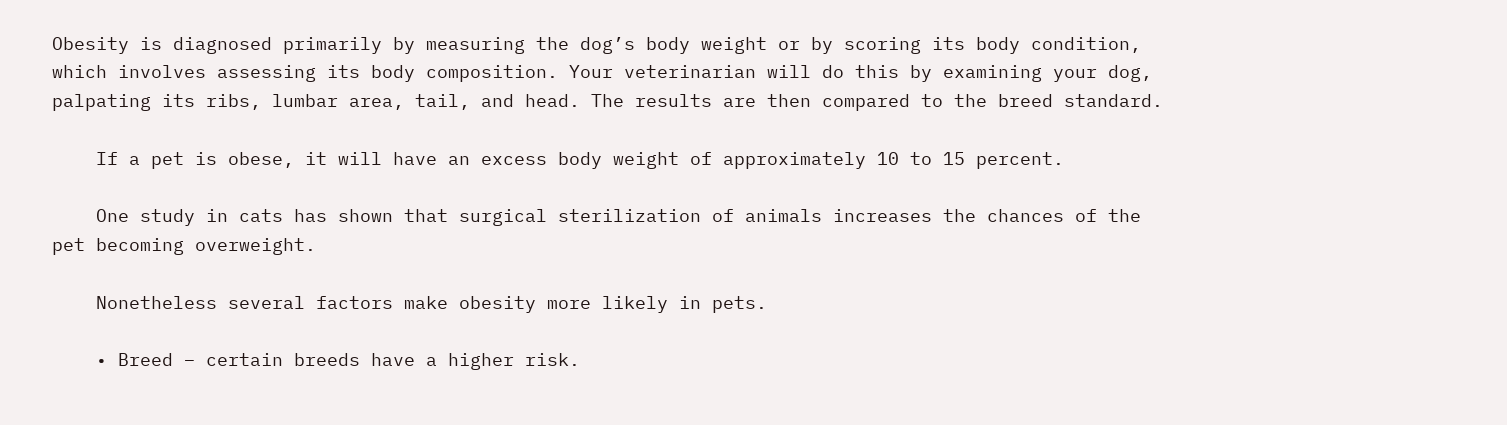Obesity is diagnosed primarily by measuring the dog’s body weight or by scoring its body condition, which involves assessing its body composition. Your veterinarian will do this by examining your dog, palpating its ribs, lumbar area, tail, and head. The results are then compared to the breed standard.

    If a pet is obese, it will have an excess body weight of approximately 10 to 15 percent.

    One study in cats has shown that surgical sterilization of animals increases the chances of the pet becoming overweight.

    Nonetheless several factors make obesity more likely in pets.

    • Breed – certain breeds have a higher risk.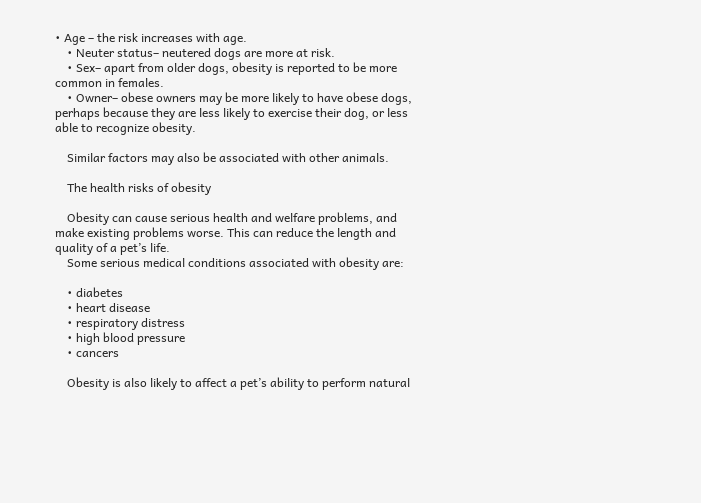• Age – the risk increases with age.
    • Neuter status– neutered dogs are more at risk.
    • Sex– apart from older dogs, obesity is reported to be more common in females.
    • Owner– obese owners may be more likely to have obese dogs, perhaps because they are less likely to exercise their dog, or less able to recognize obesity.

    Similar factors may also be associated with other animals.

    The health risks of obesity

    Obesity can cause serious health and welfare problems, and make existing problems worse. This can reduce the length and quality of a pet’s life.
    Some serious medical conditions associated with obesity are:

    • diabetes
    • heart disease
    • respiratory distress
    • high blood pressure
    • cancers

    Obesity is also likely to affect a pet’s ability to perform natural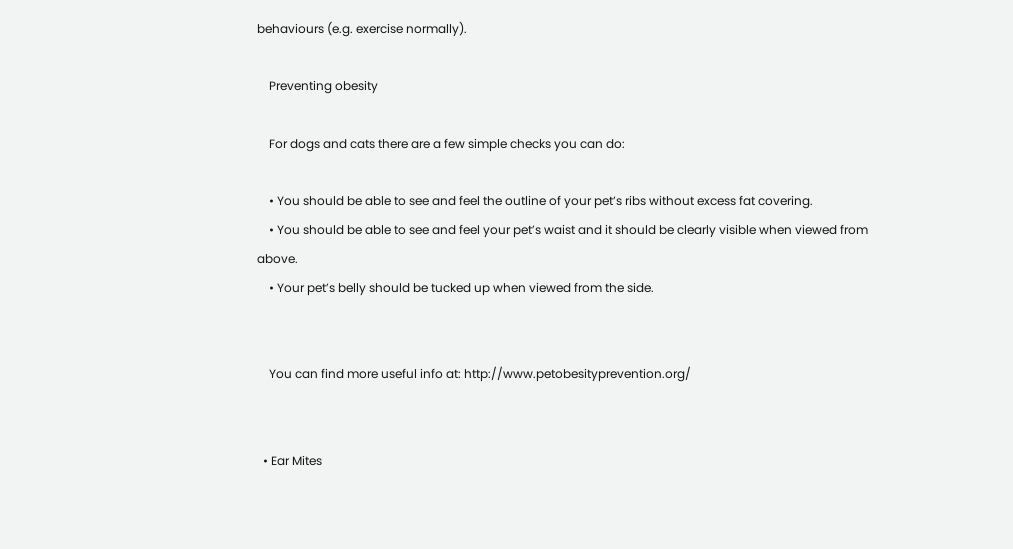behaviours (e.g. exercise normally).

    Preventing obesity

    For dogs and cats there are a few simple checks you can do:

    • You should be able to see and feel the outline of your pet’s ribs without excess fat covering.
    • You should be able to see and feel your pet’s waist and it should be clearly visible when viewed from above.
    • Your pet’s belly should be tucked up when viewed from the side.


    You can find more useful info at: http://www.petobesityprevention.org/


  • Ear Mites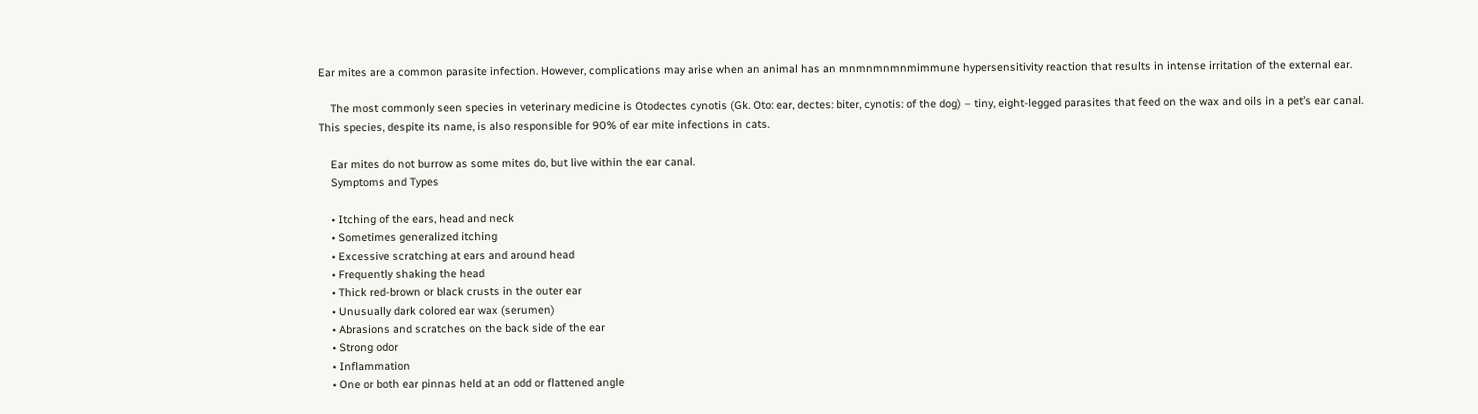Ear mites are a common parasite infection. However, complications may arise when an animal has an mnmnmnmnmimmune hypersensitivity reaction that results in intense irritation of the external ear.

    The most commonly seen species in veterinary medicine is Otodectes cynotis (Gk. Oto: ear, dectes: biter, cynotis: of the dog) – tiny, eight-legged parasites that feed on the wax and oils in a pet’s ear canal. This species, despite its name, is also responsible for 90% of ear mite infections in cats.

    Ear mites do not burrow as some mites do, but live within the ear canal.
    Symptoms and Types

    • Itching of the ears, head and neck
    • Sometimes generalized itching
    • Excessive scratching at ears and around head
    • Frequently shaking the head
    • Thick red-brown or black crusts in the outer ear
    • Unusually dark colored ear wax (serumen)
    • Abrasions and scratches on the back side of the ear
    • Strong odor
    • Inflammation
    • One or both ear pinnas held at an odd or flattened angle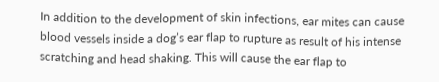In addition to the development of skin infections, ear mites can cause blood vessels inside a dog’s ear flap to rupture as result of his intense scratching and head shaking. This will cause the ear flap to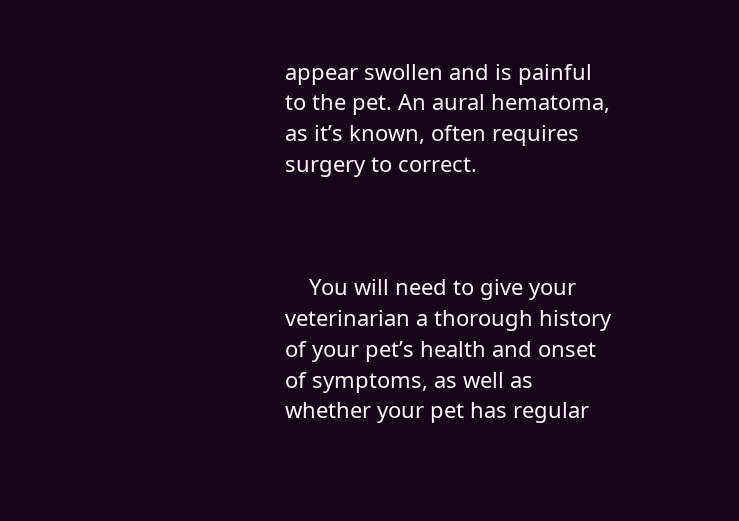appear swollen and is painful to the pet. An aural hematoma, as it’s known, often requires surgery to correct.



    You will need to give your veterinarian a thorough history of your pet’s health and onset of symptoms, as well as whether your pet has regular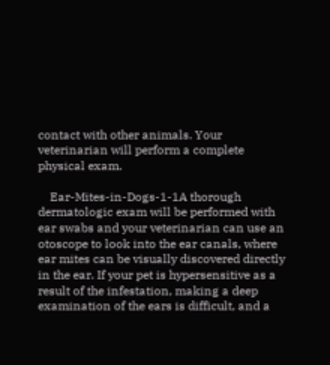contact with other animals. Your veterinarian will perform a complete physical exam.

    Ear-Mites-in-Dogs-1-1A thorough dermatologic exam will be performed with ear swabs and your veterinarian can use an otoscope to look into the ear canals, where ear mites can be visually discovered directly in the ear. If your pet is hypersensitive as a result of the infestation, making a deep examination of the ears is difficult, and a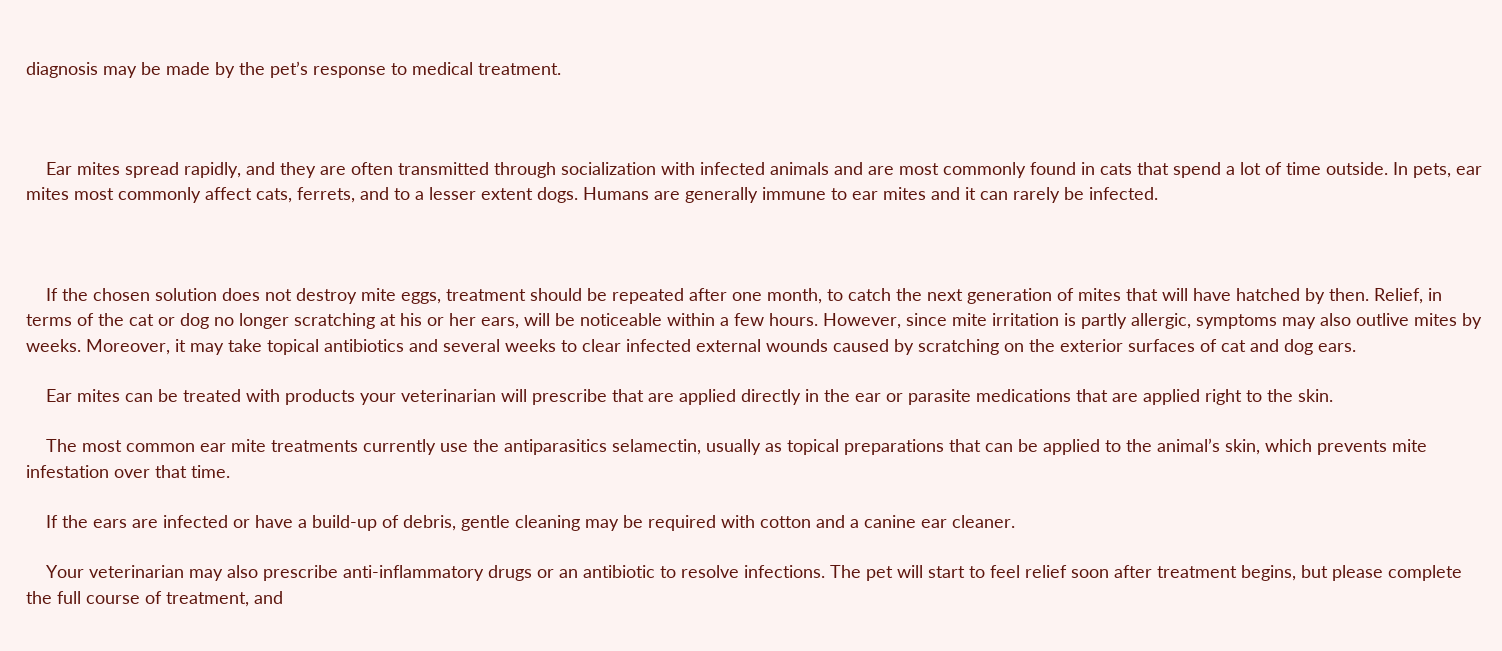diagnosis may be made by the pet’s response to medical treatment.



    Ear mites spread rapidly, and they are often transmitted through socialization with infected animals and are most commonly found in cats that spend a lot of time outside. In pets, ear mites most commonly affect cats, ferrets, and to a lesser extent dogs. Humans are generally immune to ear mites and it can rarely be infected.



    If the chosen solution does not destroy mite eggs, treatment should be repeated after one month, to catch the next generation of mites that will have hatched by then. Relief, in terms of the cat or dog no longer scratching at his or her ears, will be noticeable within a few hours. However, since mite irritation is partly allergic, symptoms may also outlive mites by weeks. Moreover, it may take topical antibiotics and several weeks to clear infected external wounds caused by scratching on the exterior surfaces of cat and dog ears.

    Ear mites can be treated with products your veterinarian will prescribe that are applied directly in the ear or parasite medications that are applied right to the skin.

    The most common ear mite treatments currently use the antiparasitics selamectin, usually as topical preparations that can be applied to the animal’s skin, which prevents mite infestation over that time.

    If the ears are infected or have a build-up of debris, gentle cleaning may be required with cotton and a canine ear cleaner.

    Your veterinarian may also prescribe anti-inflammatory drugs or an antibiotic to resolve infections. The pet will start to feel relief soon after treatment begins, but please complete the full course of treatment, and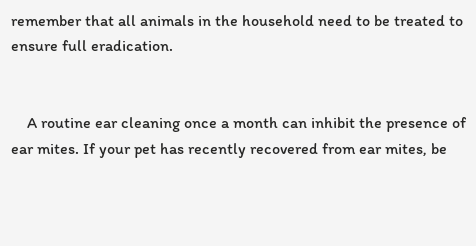remember that all animals in the household need to be treated to ensure full eradication.


    A routine ear cleaning once a month can inhibit the presence of ear mites. If your pet has recently recovered from ear mites, be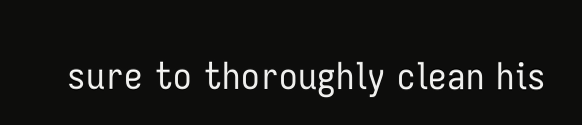sure to thoroughly clean his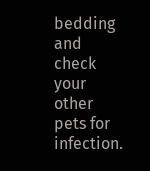bedding and check your other pets for infection.